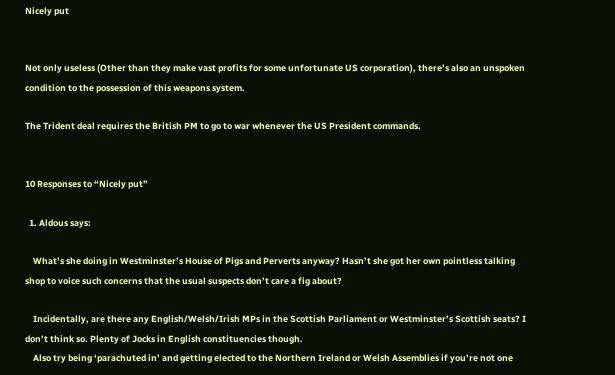Nicely put


Not only useless (Other than they make vast profits for some unfortunate US corporation), there’s also an unspoken condition to the possession of this weapons system.

The Trident deal requires the British PM to go to war whenever the US President commands.


10 Responses to “Nicely put”

  1. Aldous says:

    What’s she doing in Westminster’s House of Pigs and Perverts anyway? Hasn’t she got her own pointless talking shop to voice such concerns that the usual suspects don’t care a fig about?

    Incidentally, are there any English/Welsh/Irish MPs in the Scottish Parliament or Westminster’s Scottish seats? I don’t think so. Plenty of Jocks in English constituencies though.
    Also try being ‘parachuted in’ and getting elected to the Northern Ireland or Welsh Assemblies if you’re not one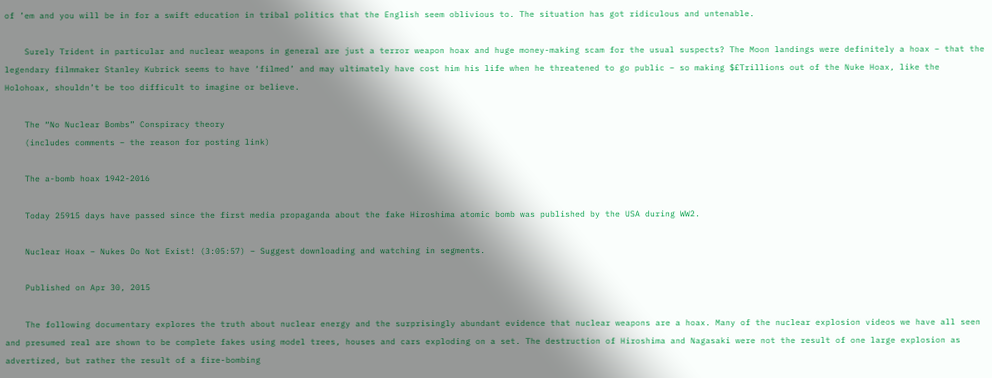of ’em and you will be in for a swift education in tribal politics that the English seem oblivious to. The situation has got ridiculous and untenable.

    Surely Trident in particular and nuclear weapons in general are just a terror weapon hoax and huge money-making scam for the usual suspects? The Moon landings were definitely a hoax – that the legendary filmmaker Stanley Kubrick seems to have ‘filmed’ and may ultimately have cost him his life when he threatened to go public – so making $£Trillions out of the Nuke Hoax, like the Holohoax, shouldn’t be too difficult to imagine or believe.

    The “No Nuclear Bombs” Conspiracy theory
    (includes comments – the reason for posting link)

    The a-bomb hoax 1942-2016

    Today 25915 days have passed since the first media propaganda about the fake Hiroshima atomic bomb was published by the USA during WW2.

    Nuclear Hoax – Nukes Do Not Exist! (3:05:57) – Suggest downloading and watching in segments.

    Published on Apr 30, 2015

    The following documentary explores the truth about nuclear energy and the surprisingly abundant evidence that nuclear weapons are a hoax. Many of the nuclear explosion videos we have all seen and presumed real are shown to be complete fakes using model trees, houses and cars exploding on a set. The destruction of Hiroshima and Nagasaki were not the result of one large explosion as advertized, but rather the result of a fire-bombing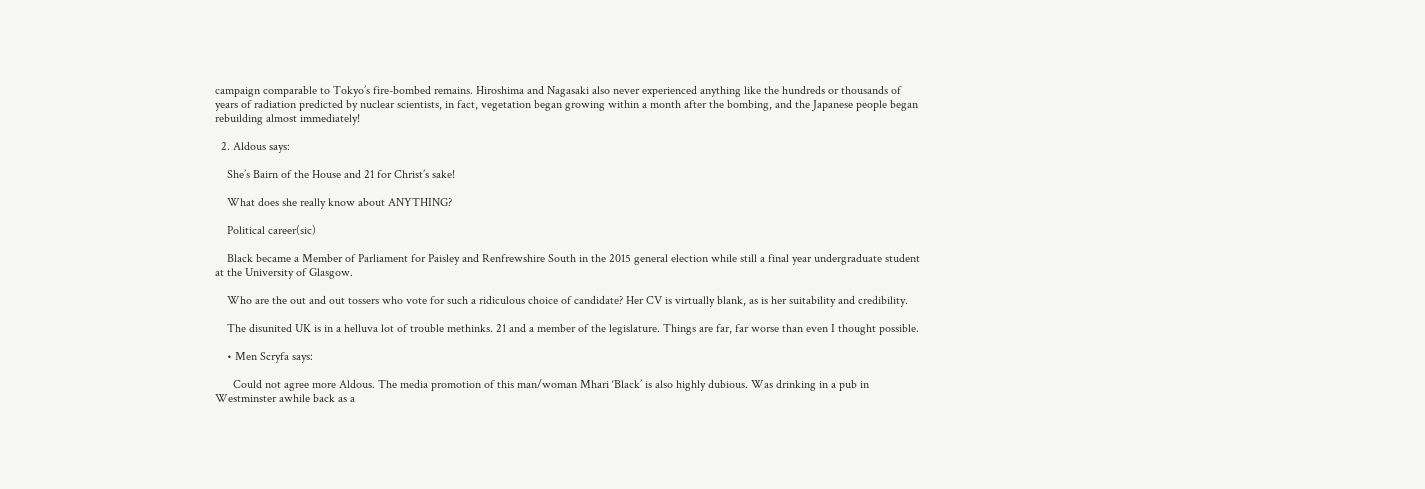campaign comparable to Tokyo’s fire-bombed remains. Hiroshima and Nagasaki also never experienced anything like the hundreds or thousands of years of radiation predicted by nuclear scientists, in fact, vegetation began growing within a month after the bombing, and the Japanese people began rebuilding almost immediately!

  2. Aldous says:

    She’s Bairn of the House and 21 for Christ’s sake!

    What does she really know about ANYTHING?

    Political career(sic)

    Black became a Member of Parliament for Paisley and Renfrewshire South in the 2015 general election while still a final year undergraduate student at the University of Glasgow.

    Who are the out and out tossers who vote for such a ridiculous choice of candidate? Her CV is virtually blank, as is her suitability and credibility.

    The disunited UK is in a helluva lot of trouble methinks. 21 and a member of the legislature. Things are far, far worse than even I thought possible.

    • Men Scryfa says:

      Could not agree more Aldous. The media promotion of this man/woman Mhari ‘Black’ is also highly dubious. Was drinking in a pub in Westminster awhile back as a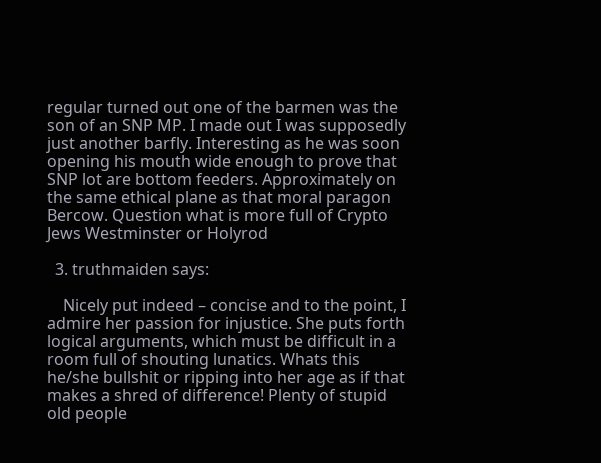regular turned out one of the barmen was the son of an SNP MP. I made out I was supposedly just another barfly. Interesting as he was soon opening his mouth wide enough to prove that SNP lot are bottom feeders. Approximately on the same ethical plane as that moral paragon Bercow. Question what is more full of Crypto Jews Westminster or Holyrod

  3. truthmaiden says:

    Nicely put indeed – concise and to the point, I admire her passion for injustice. She puts forth logical arguments, which must be difficult in a room full of shouting lunatics. Whats this he/she bullshit or ripping into her age as if that makes a shred of difference! Plenty of stupid old people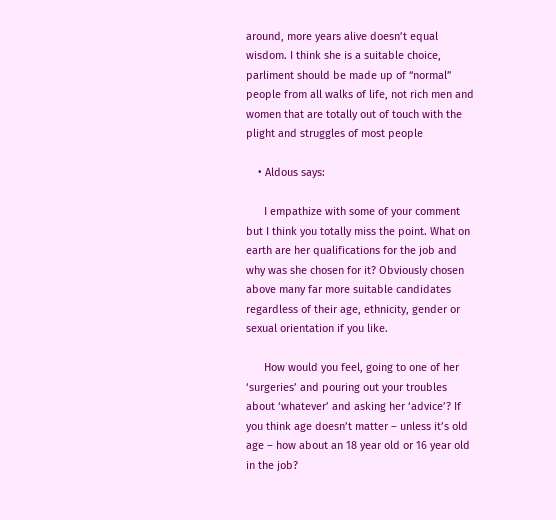around, more years alive doesn’t equal wisdom. I think she is a suitable choice, parliment should be made up of “normal” people from all walks of life, not rich men and women that are totally out of touch with the plight and struggles of most people

    • Aldous says:

      I empathize with some of your comment but I think you totally miss the point. What on earth are her qualifications for the job and why was she chosen for it? Obviously chosen above many far more suitable candidates regardless of their age, ethnicity, gender or sexual orientation if you like.

      How would you feel, going to one of her ‘surgeries’ and pouring out your troubles about ‘whatever’ and asking her ‘advice’? If you think age doesn’t matter – unless it’s old age – how about an 18 year old or 16 year old in the job?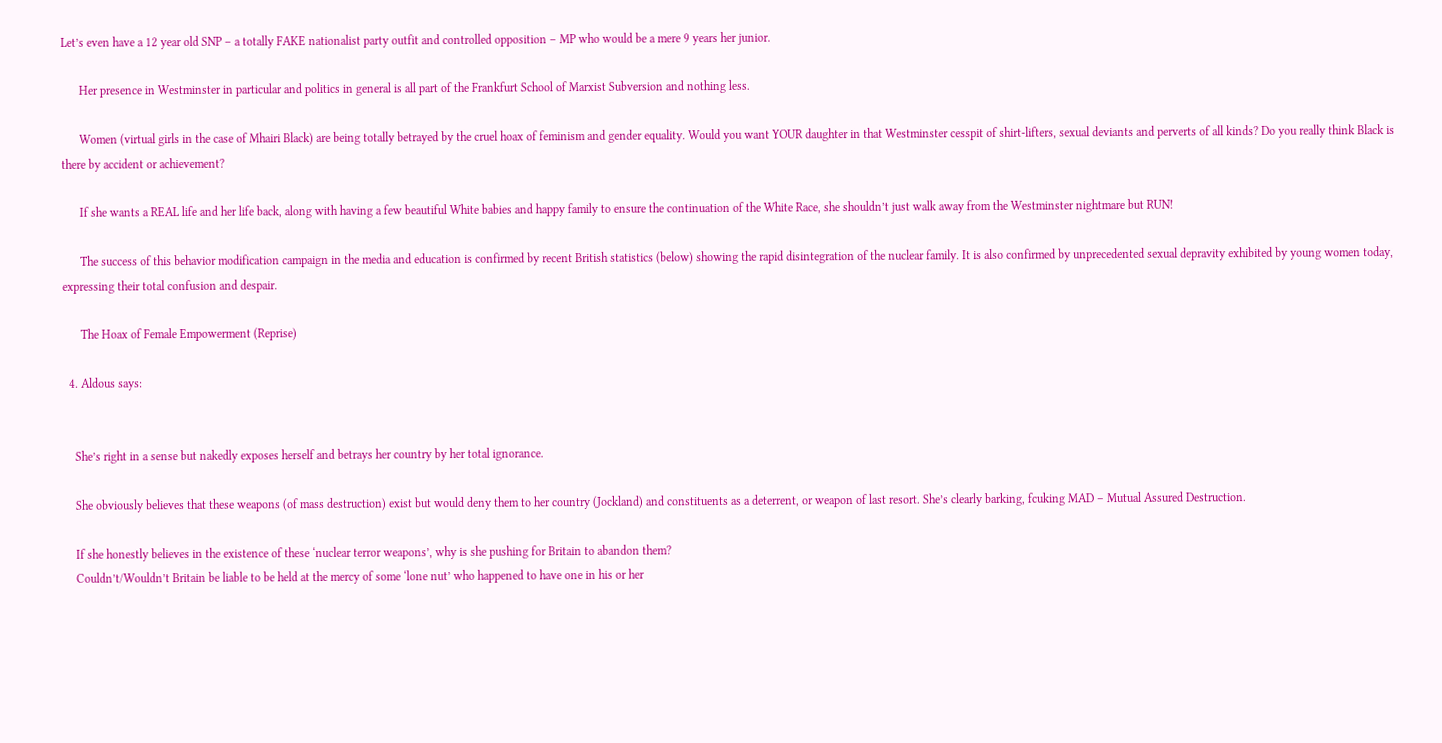Let’s even have a 12 year old SNP – a totally FAKE nationalist party outfit and controlled opposition – MP who would be a mere 9 years her junior.

      Her presence in Westminster in particular and politics in general is all part of the Frankfurt School of Marxist Subversion and nothing less.

      Women (virtual girls in the case of Mhairi Black) are being totally betrayed by the cruel hoax of feminism and gender equality. Would you want YOUR daughter in that Westminster cesspit of shirt-lifters, sexual deviants and perverts of all kinds? Do you really think Black is there by accident or achievement?

      If she wants a REAL life and her life back, along with having a few beautiful White babies and happy family to ensure the continuation of the White Race, she shouldn’t just walk away from the Westminster nightmare but RUN!

      The success of this behavior modification campaign in the media and education is confirmed by recent British statistics (below) showing the rapid disintegration of the nuclear family. It is also confirmed by unprecedented sexual depravity exhibited by young women today, expressing their total confusion and despair.

      The Hoax of Female Empowerment (Reprise)

  4. Aldous says:


    She’s right in a sense but nakedly exposes herself and betrays her country by her total ignorance.

    She obviously believes that these weapons (of mass destruction) exist but would deny them to her country (Jockland) and constituents as a deterrent, or weapon of last resort. She’s clearly barking, fcuking MAD – Mutual Assured Destruction.

    If she honestly believes in the existence of these ‘nuclear terror weapons’, why is she pushing for Britain to abandon them?
    Couldn’t/Wouldn’t Britain be liable to be held at the mercy of some ‘lone nut’ who happened to have one in his or her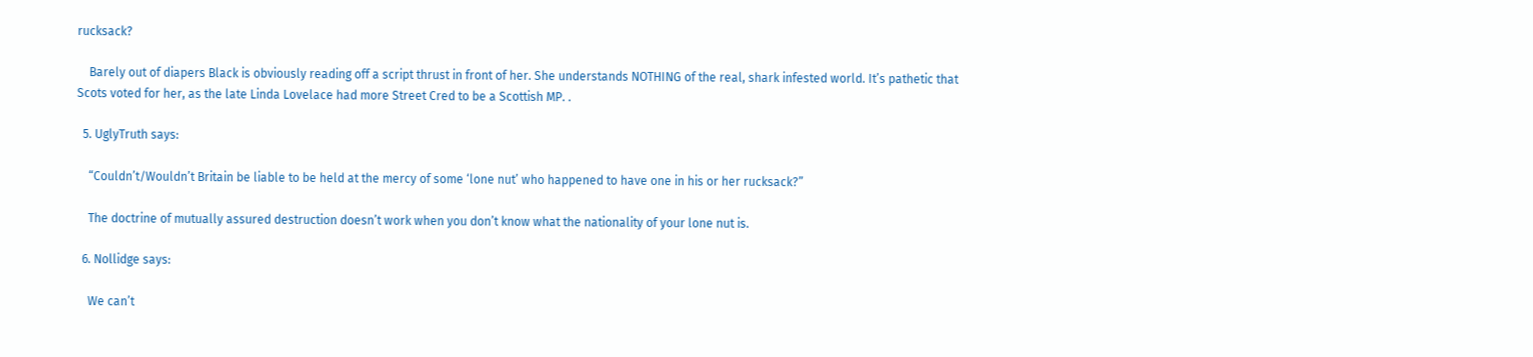rucksack?

    Barely out of diapers Black is obviously reading off a script thrust in front of her. She understands NOTHING of the real, shark infested world. It’s pathetic that Scots voted for her, as the late Linda Lovelace had more Street Cred to be a Scottish MP. .

  5. UglyTruth says:

    “Couldn’t/Wouldn’t Britain be liable to be held at the mercy of some ‘lone nut’ who happened to have one in his or her rucksack?”

    The doctrine of mutually assured destruction doesn’t work when you don’t know what the nationality of your lone nut is.

  6. Nollidge says:

    We can’t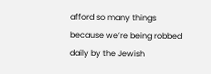afford so many things because we’re being robbed daily by the Jewish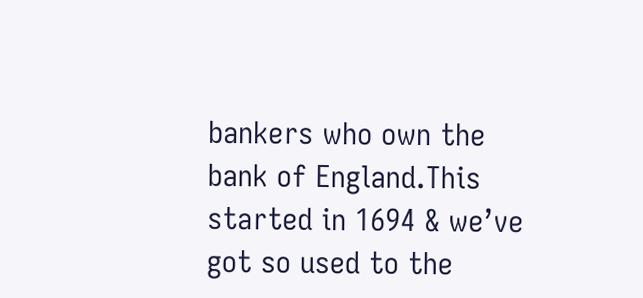bankers who own the bank of England.This started in 1694 & we’ve got so used to the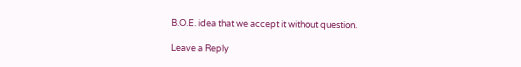B.O.E. idea that we accept it without question.

Leave a Reply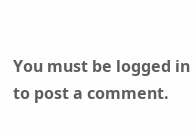You must be logged in to post a comment.